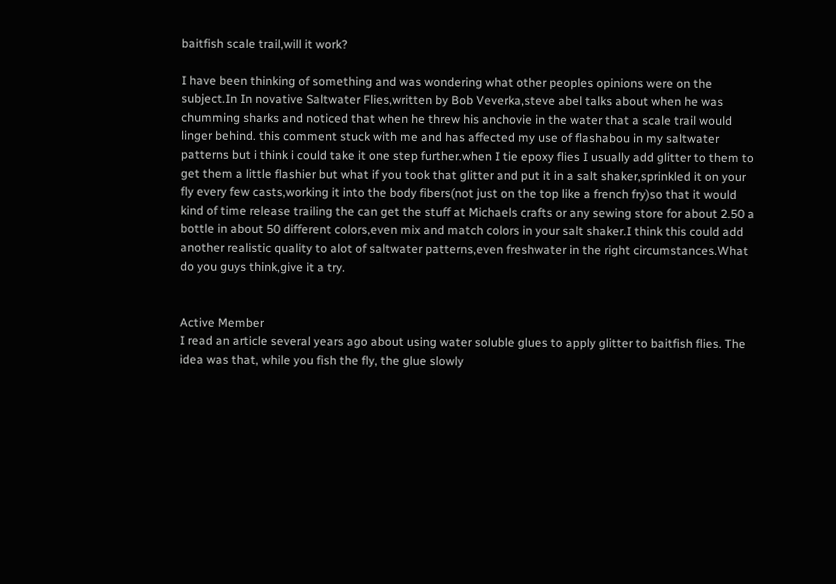baitfish scale trail,will it work?

I have been thinking of something and was wondering what other peoples opinions were on the subject.In In novative Saltwater Flies,written by Bob Veverka,steve abel talks about when he was chumming sharks and noticed that when he threw his anchovie in the water that a scale trail would linger behind. this comment stuck with me and has affected my use of flashabou in my saltwater patterns but i think i could take it one step further.when I tie epoxy flies I usually add glitter to them to get them a little flashier but what if you took that glitter and put it in a salt shaker,sprinkled it on your fly every few casts,working it into the body fibers(not just on the top like a french fry)so that it would kind of time release trailing the can get the stuff at Michaels crafts or any sewing store for about 2.50 a bottle in about 50 different colors,even mix and match colors in your salt shaker.I think this could add another realistic quality to alot of saltwater patterns,even freshwater in the right circumstances.What do you guys think,give it a try.


Active Member
I read an article several years ago about using water soluble glues to apply glitter to baitfish flies. The idea was that, while you fish the fly, the glue slowly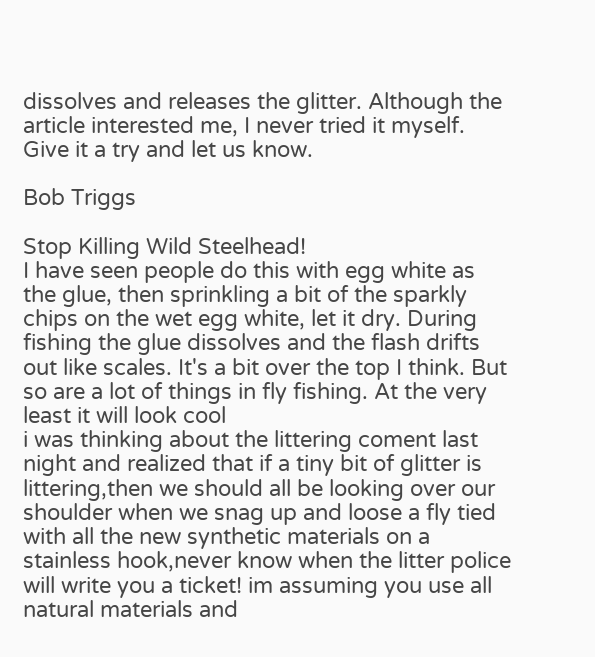dissolves and releases the glitter. Although the article interested me, I never tried it myself. Give it a try and let us know.

Bob Triggs

Stop Killing Wild Steelhead!
I have seen people do this with egg white as the glue, then sprinkling a bit of the sparkly chips on the wet egg white, let it dry. During fishing the glue dissolves and the flash drifts out like scales. It's a bit over the top I think. But so are a lot of things in fly fishing. At the very least it will look cool
i was thinking about the littering coment last night and realized that if a tiny bit of glitter is littering,then we should all be looking over our shoulder when we snag up and loose a fly tied with all the new synthetic materials on a stainless hook,never know when the litter police will write you a ticket! im assuming you use all natural materials and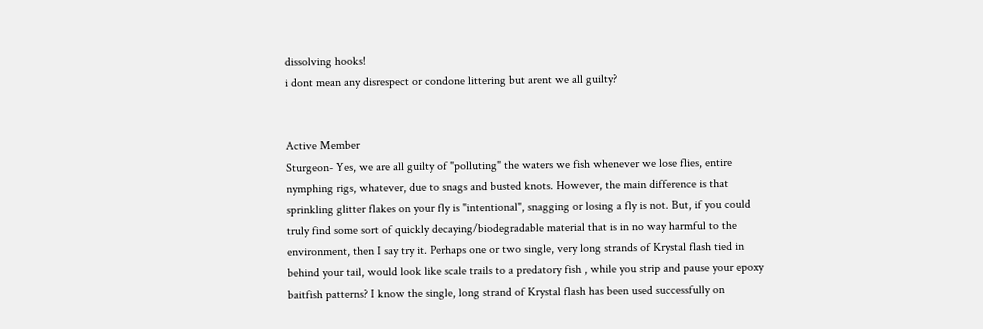dissolving hooks!
i dont mean any disrespect or condone littering but arent we all guilty?


Active Member
Sturgeon- Yes, we are all guilty of "polluting" the waters we fish whenever we lose flies, entire nymphing rigs, whatever, due to snags and busted knots. However, the main difference is that sprinkling glitter flakes on your fly is "intentional", snagging or losing a fly is not. But, if you could truly find some sort of quickly decaying/biodegradable material that is in no way harmful to the environment, then I say try it. Perhaps one or two single, very long strands of Krystal flash tied in behind your tail, would look like scale trails to a predatory fish , while you strip and pause your epoxy baitfish patterns? I know the single, long strand of Krystal flash has been used successfully on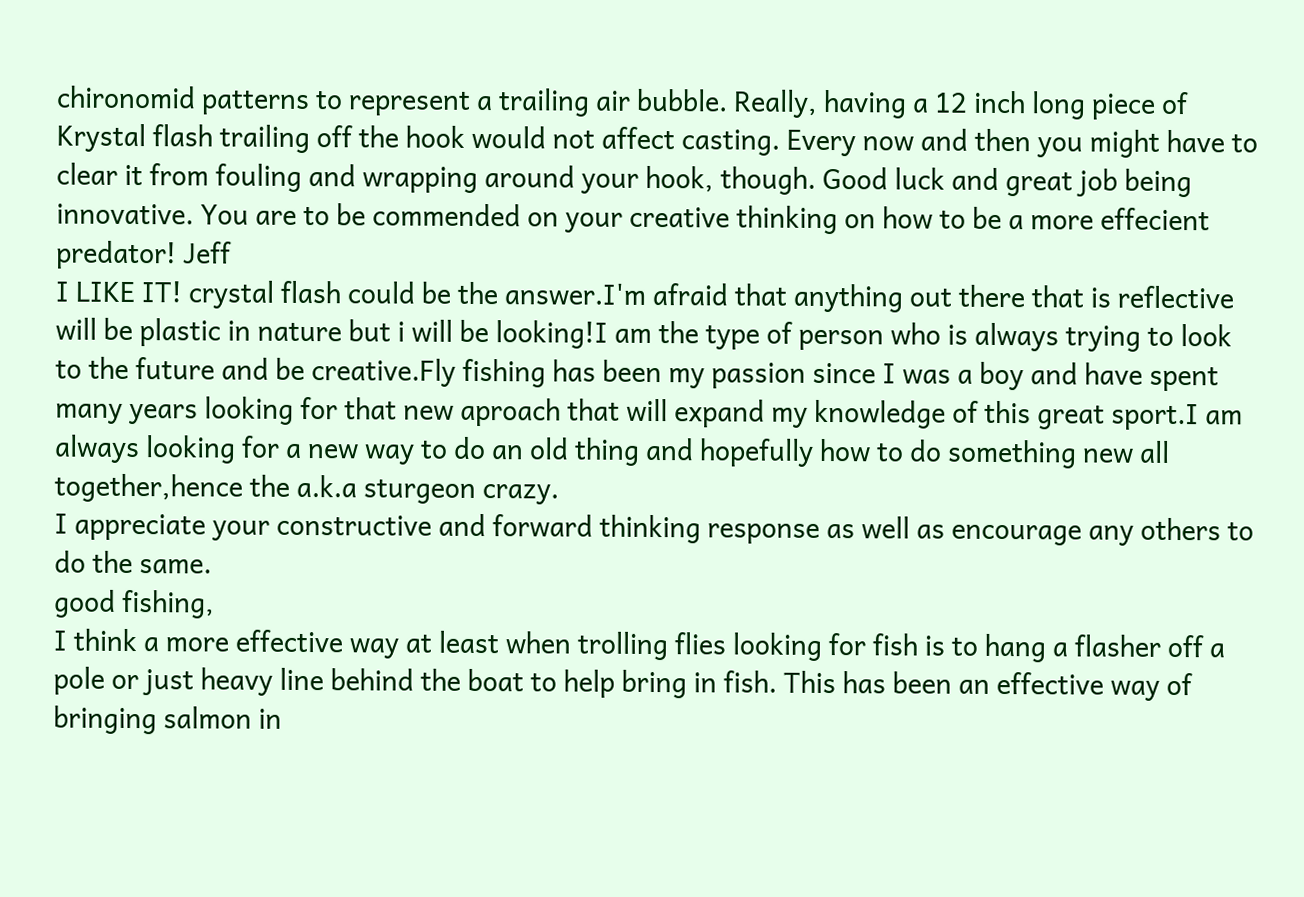chironomid patterns to represent a trailing air bubble. Really, having a 12 inch long piece of Krystal flash trailing off the hook would not affect casting. Every now and then you might have to clear it from fouling and wrapping around your hook, though. Good luck and great job being innovative. You are to be commended on your creative thinking on how to be a more effecient predator! Jeff
I LIKE IT! crystal flash could be the answer.I'm afraid that anything out there that is reflective will be plastic in nature but i will be looking!I am the type of person who is always trying to look to the future and be creative.Fly fishing has been my passion since I was a boy and have spent many years looking for that new aproach that will expand my knowledge of this great sport.I am always looking for a new way to do an old thing and hopefully how to do something new all together,hence the a.k.a sturgeon crazy.
I appreciate your constructive and forward thinking response as well as encourage any others to do the same.
good fishing,
I think a more effective way at least when trolling flies looking for fish is to hang a flasher off a pole or just heavy line behind the boat to help bring in fish. This has been an effective way of bringing salmon in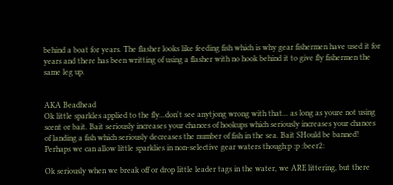behind a boat for years. The flasher looks like feeding fish which is why gear fishermen have used it for years and there has been writting of using a flasher with no hook behind it to give fly fishermen the same leg up.


AKA Beadhead
Ok little sparkles applied to the fly...don't see anytjong wrong with that... as long as youre not using scent or bait. Bait seriously increases your chances of hookups which seriously increases your chances of landing a fish which seriously decreases the number of fish in the sea. Bait SHould be banned! Perhaps we can allow little sparklies in non-selective gear waters though:p :p :beer2:

Ok seriously when we break off or drop little leader tags in the water, we ARE littering, but there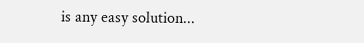is any easy solution...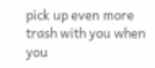pick up even more trash with you when you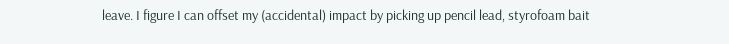leave. I figure I can offset my (accidental) impact by picking up pencil lead, styrofoam bait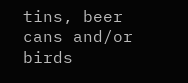tins, beer cans and/or birds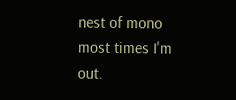nest of mono most times I'm out.